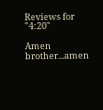Reviews for "4:20"

Amen brother...amen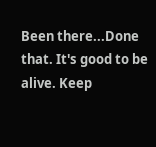Been there...Done that. It's good to be alive. Keep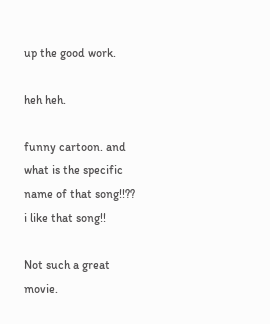up the good work.

heh heh.

funny cartoon. and what is the specific name of that song!!?? i like that song!!

Not such a great movie.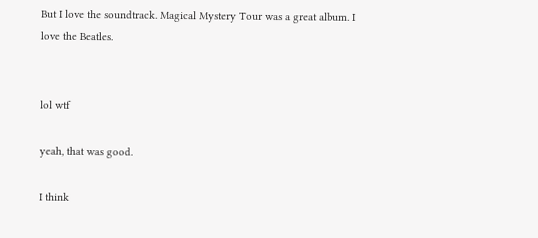But I love the soundtrack. Magical Mystery Tour was a great album. I love the Beatles.


lol wtf

yeah, that was good.

I think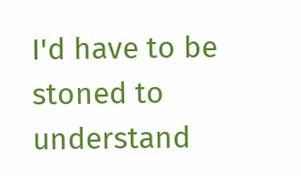I'd have to be stoned to understand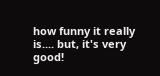how funny it really is.... but, it's very good!